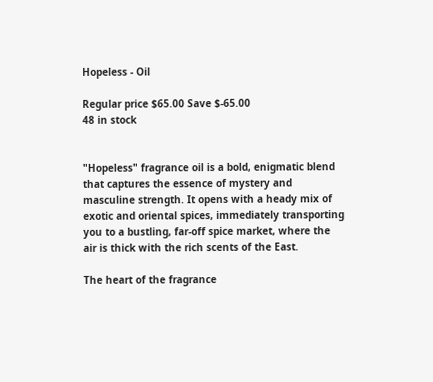Hopeless - Oil

Regular price $65.00 Save $-65.00
48 in stock


"Hopeless" fragrance oil is a bold, enigmatic blend that captures the essence of mystery and masculine strength. It opens with a heady mix of exotic and oriental spices, immediately transporting you to a bustling, far-off spice market, where the air is thick with the rich scents of the East.

The heart of the fragrance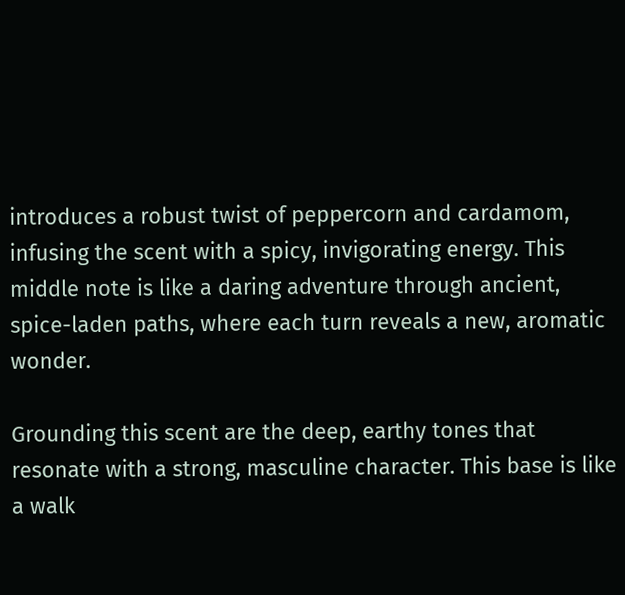introduces a robust twist of peppercorn and cardamom, infusing the scent with a spicy, invigorating energy. This middle note is like a daring adventure through ancient, spice-laden paths, where each turn reveals a new, aromatic wonder.

Grounding this scent are the deep, earthy tones that resonate with a strong, masculine character. This base is like a walk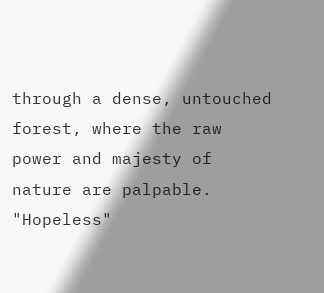through a dense, untouched forest, where the raw power and majesty of nature are palpable. "Hopeless"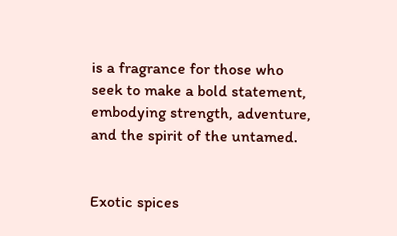is a fragrance for those who seek to make a bold statement, embodying strength, adventure, and the spirit of the untamed.


Exotic spices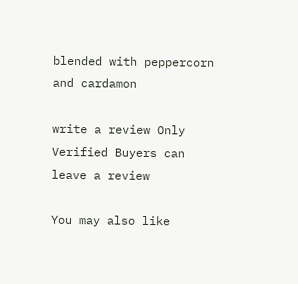blended with peppercorn and cardamon

write a review Only Verified Buyers can leave a review

You may also like